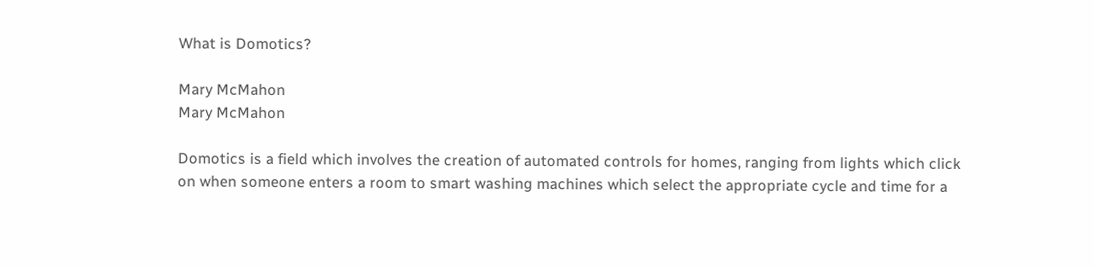What is Domotics?

Mary McMahon
Mary McMahon

Domotics is a field which involves the creation of automated controls for homes, ranging from lights which click on when someone enters a room to smart washing machines which select the appropriate cycle and time for a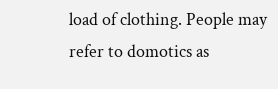load of clothing. People may refer to domotics as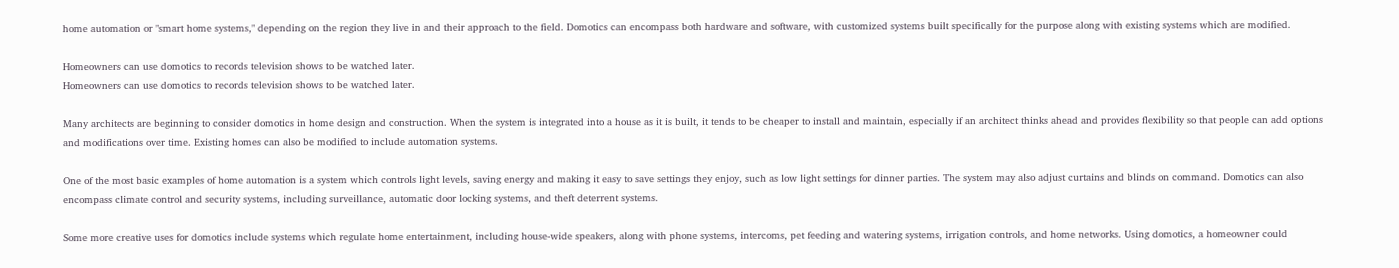home automation or "smart home systems," depending on the region they live in and their approach to the field. Domotics can encompass both hardware and software, with customized systems built specifically for the purpose along with existing systems which are modified.

Homeowners can use domotics to records television shows to be watched later.
Homeowners can use domotics to records television shows to be watched later.

Many architects are beginning to consider domotics in home design and construction. When the system is integrated into a house as it is built, it tends to be cheaper to install and maintain, especially if an architect thinks ahead and provides flexibility so that people can add options and modifications over time. Existing homes can also be modified to include automation systems.

One of the most basic examples of home automation is a system which controls light levels, saving energy and making it easy to save settings they enjoy, such as low light settings for dinner parties. The system may also adjust curtains and blinds on command. Domotics can also encompass climate control and security systems, including surveillance, automatic door locking systems, and theft deterrent systems.

Some more creative uses for domotics include systems which regulate home entertainment, including house-wide speakers, along with phone systems, intercoms, pet feeding and watering systems, irrigation controls, and home networks. Using domotics, a homeowner could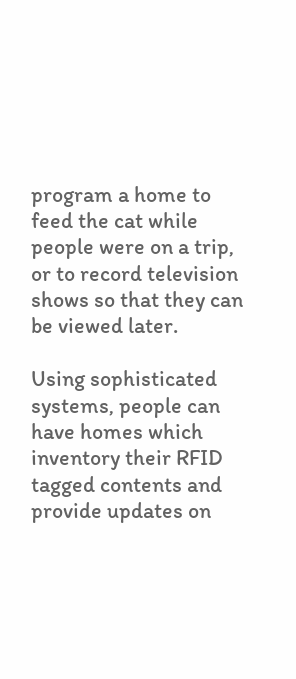program a home to feed the cat while people were on a trip, or to record television shows so that they can be viewed later.

Using sophisticated systems, people can have homes which inventory their RFID tagged contents and provide updates on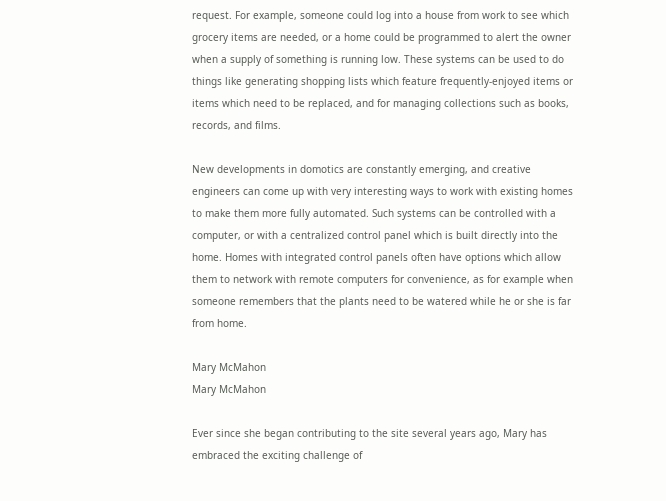request. For example, someone could log into a house from work to see which grocery items are needed, or a home could be programmed to alert the owner when a supply of something is running low. These systems can be used to do things like generating shopping lists which feature frequently-enjoyed items or items which need to be replaced, and for managing collections such as books, records, and films.

New developments in domotics are constantly emerging, and creative engineers can come up with very interesting ways to work with existing homes to make them more fully automated. Such systems can be controlled with a computer, or with a centralized control panel which is built directly into the home. Homes with integrated control panels often have options which allow them to network with remote computers for convenience, as for example when someone remembers that the plants need to be watered while he or she is far from home.

Mary McMahon
Mary McMahon

Ever since she began contributing to the site several years ago, Mary has embraced the exciting challenge of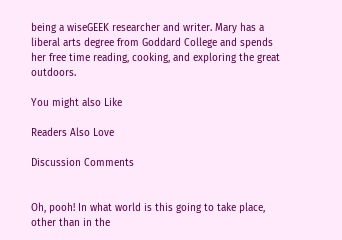being a wiseGEEK researcher and writer. Mary has a liberal arts degree from Goddard College and spends her free time reading, cooking, and exploring the great outdoors.

You might also Like

Readers Also Love

Discussion Comments


Oh, pooh! In what world is this going to take place, other than in the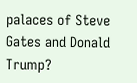palaces of Steve Gates and Donald Trump?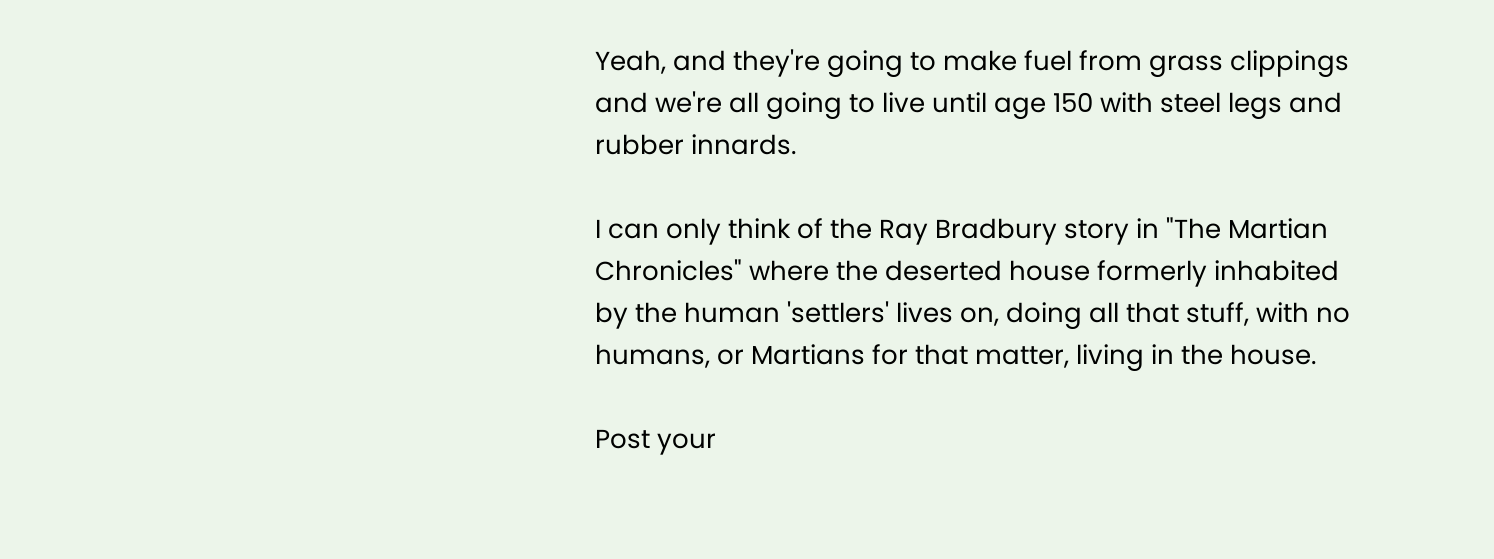Yeah, and they're going to make fuel from grass clippings and we're all going to live until age 150 with steel legs and rubber innards.

I can only think of the Ray Bradbury story in "The Martian Chronicles" where the deserted house formerly inhabited by the human 'settlers' lives on, doing all that stuff, with no humans, or Martians for that matter, living in the house.

Post your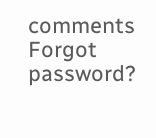comments
Forgot password?